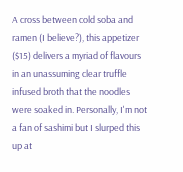A cross between cold soba and ramen (I believe?), this appetizer ($15) delivers a myriad of flavours in an unassuming clear truffle infused broth that the noodles were soaked in. Personally, I'm not a fan of sashimi but I slurped this up at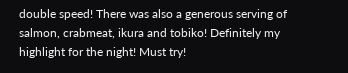double speed! There was also a generous serving of salmon, crabmeat, ikura and tobiko! Definitely my highlight for the night! Must try!